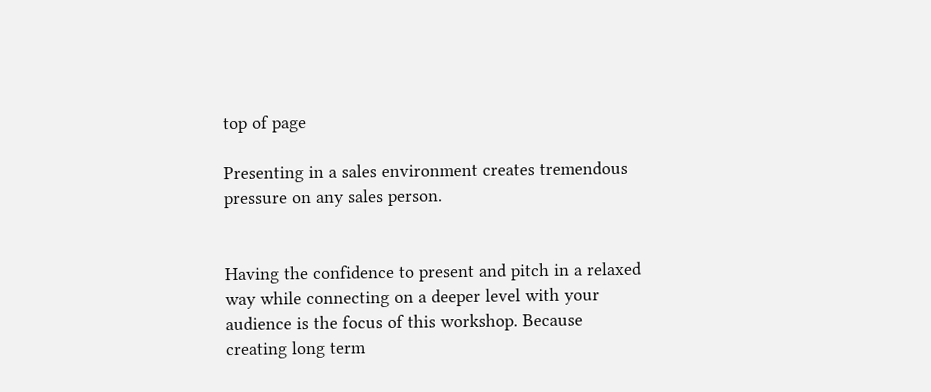top of page

Presenting in a sales environment creates tremendous pressure on any sales person.


Having the confidence to present and pitch in a relaxed way while connecting on a deeper level with your audience is the focus of this workshop. Because creating long term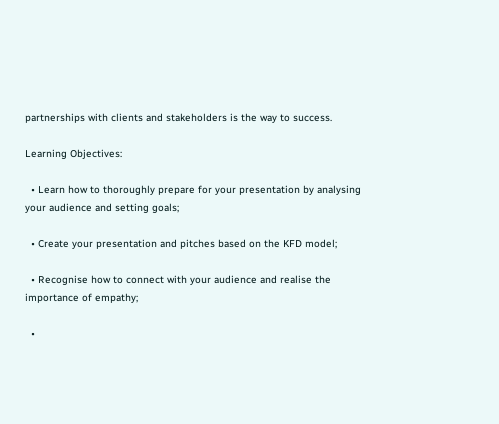partnerships with clients and stakeholders is the way to success.

Learning Objectives:

  • Learn how to thoroughly prepare for your presentation by analysing your audience and setting goals;

  • Create your presentation and pitches based on the KFD model;

  • Recognise how to connect with your audience and realise the importance of empathy;

  •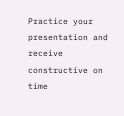Practice your presentation and receive constructive on time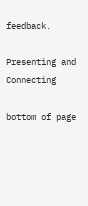feedback.

Presenting and Connecting

bottom of page